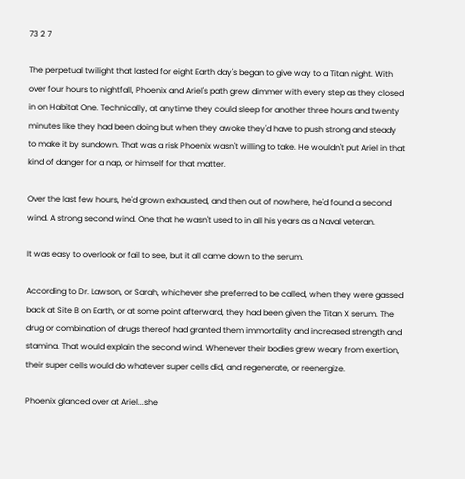73 2 7

The perpetual twilight that lasted for eight Earth day's began to give way to a Titan night. With over four hours to nightfall, Phoenix and Ariel's path grew dimmer with every step as they closed in on Habitat One. Technically, at anytime they could sleep for another three hours and twenty minutes like they had been doing but when they awoke they'd have to push strong and steady to make it by sundown. That was a risk Phoenix wasn't willing to take. He wouldn't put Ariel in that kind of danger for a nap, or himself for that matter.

Over the last few hours, he'd grown exhausted, and then out of nowhere, he'd found a second wind. A strong second wind. One that he wasn't used to in all his years as a Naval veteran.

It was easy to overlook or fail to see, but it all came down to the serum.

According to Dr. Lawson, or Sarah, whichever she preferred to be called, when they were gassed back at Site B on Earth, or at some point afterward, they had been given the Titan X serum. The drug or combination of drugs thereof had granted them immortality and increased strength and stamina. That would explain the second wind. Whenever their bodies grew weary from exertion, their super cells would do whatever super cells did, and regenerate, or reenergize.

Phoenix glanced over at Ariel...she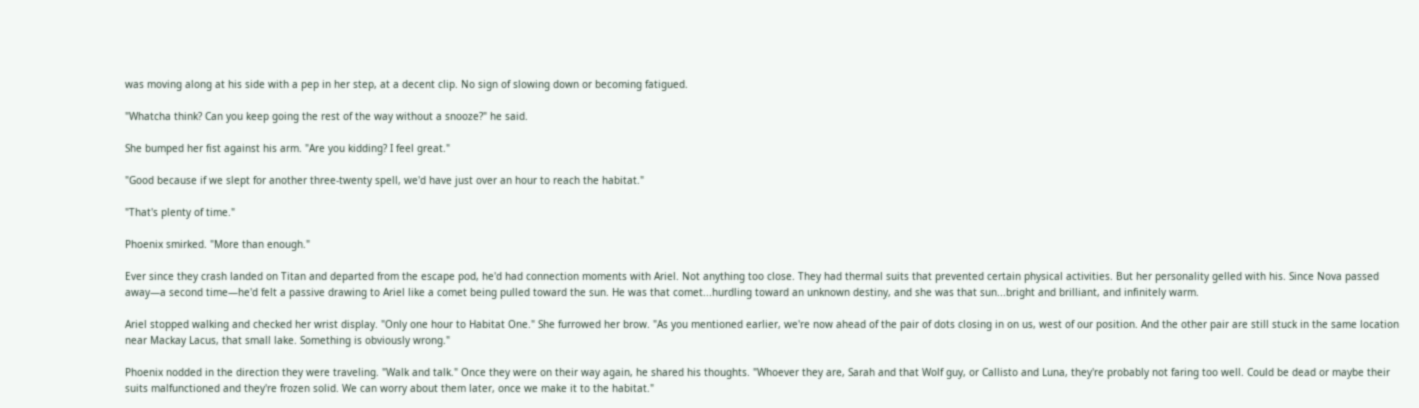was moving along at his side with a pep in her step, at a decent clip. No sign of slowing down or becoming fatigued.

"Whatcha think? Can you keep going the rest of the way without a snooze?" he said.

She bumped her fist against his arm. "Are you kidding? I feel great."

"Good because if we slept for another three-twenty spell, we'd have just over an hour to reach the habitat."

"That's plenty of time."

Phoenix smirked. "More than enough."

Ever since they crash landed on Titan and departed from the escape pod, he'd had connection moments with Ariel. Not anything too close. They had thermal suits that prevented certain physical activities. But her personality gelled with his. Since Nova passed away—a second time—he'd felt a passive drawing to Ariel like a comet being pulled toward the sun. He was that comet...hurdling toward an unknown destiny, and she was that sun...bright and brilliant, and infinitely warm.

Ariel stopped walking and checked her wrist display. "Only one hour to Habitat One." She furrowed her brow. "As you mentioned earlier, we're now ahead of the pair of dots closing in on us, west of our position. And the other pair are still stuck in the same location near Mackay Lacus, that small lake. Something is obviously wrong."

Phoenix nodded in the direction they were traveling. "Walk and talk." Once they were on their way again, he shared his thoughts. "Whoever they are, Sarah and that Wolf guy, or Callisto and Luna, they're probably not faring too well. Could be dead or maybe their suits malfunctioned and they're frozen solid. We can worry about them later, once we make it to the habitat."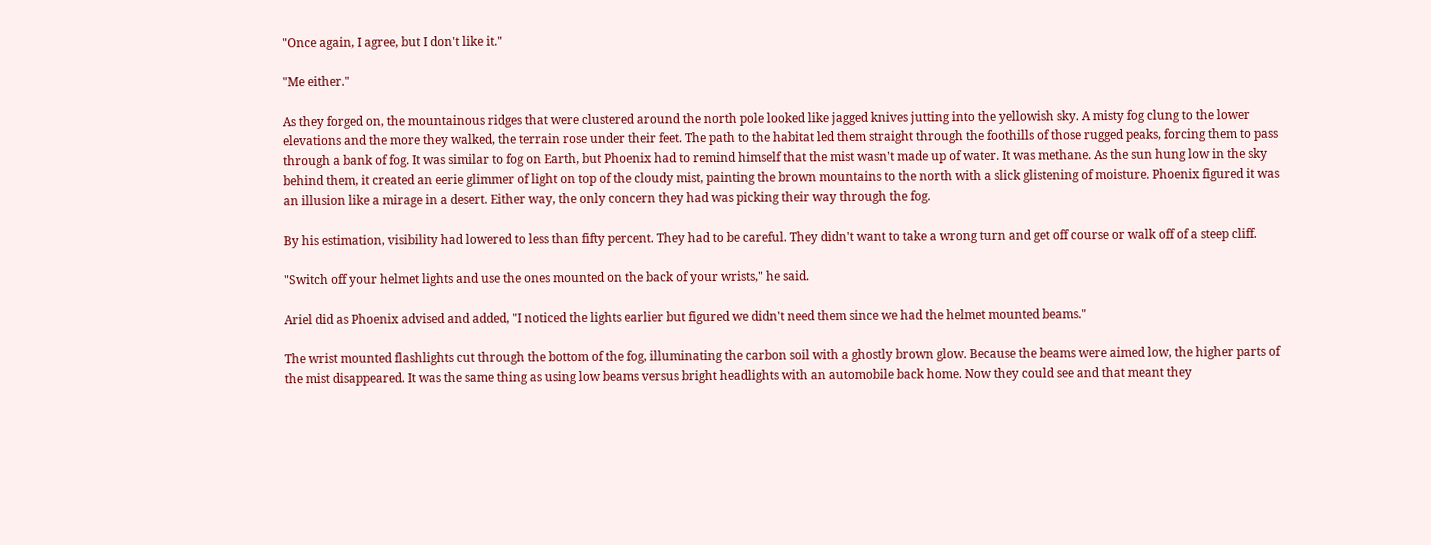"Once again, I agree, but I don't like it."

"Me either."

As they forged on, the mountainous ridges that were clustered around the north pole looked like jagged knives jutting into the yellowish sky. A misty fog clung to the lower elevations and the more they walked, the terrain rose under their feet. The path to the habitat led them straight through the foothills of those rugged peaks, forcing them to pass through a bank of fog. It was similar to fog on Earth, but Phoenix had to remind himself that the mist wasn't made up of water. It was methane. As the sun hung low in the sky behind them, it created an eerie glimmer of light on top of the cloudy mist, painting the brown mountains to the north with a slick glistening of moisture. Phoenix figured it was an illusion like a mirage in a desert. Either way, the only concern they had was picking their way through the fog.

By his estimation, visibility had lowered to less than fifty percent. They had to be careful. They didn't want to take a wrong turn and get off course or walk off of a steep cliff.

"Switch off your helmet lights and use the ones mounted on the back of your wrists," he said.

Ariel did as Phoenix advised and added, "I noticed the lights earlier but figured we didn't need them since we had the helmet mounted beams."

The wrist mounted flashlights cut through the bottom of the fog, illuminating the carbon soil with a ghostly brown glow. Because the beams were aimed low, the higher parts of the mist disappeared. It was the same thing as using low beams versus bright headlights with an automobile back home. Now they could see and that meant they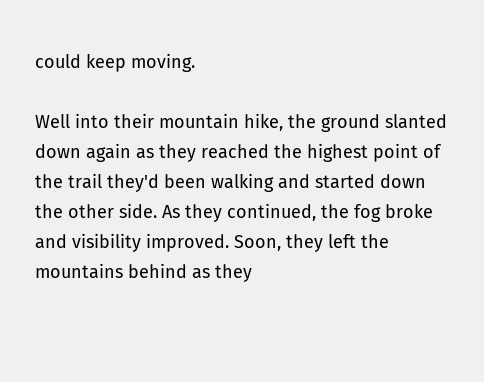could keep moving.

Well into their mountain hike, the ground slanted down again as they reached the highest point of the trail they'd been walking and started down the other side. As they continued, the fog broke and visibility improved. Soon, they left the mountains behind as they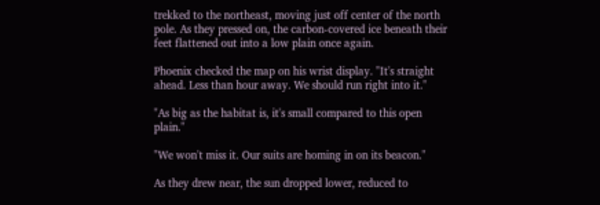trekked to the northeast, moving just off center of the north pole. As they pressed on, the carbon-covered ice beneath their feet flattened out into a low plain once again.

Phoenix checked the map on his wrist display. "It's straight ahead. Less than hour away. We should run right into it."

"As big as the habitat is, it's small compared to this open plain."

"We won't miss it. Our suits are homing in on its beacon."

As they drew near, the sun dropped lower, reduced to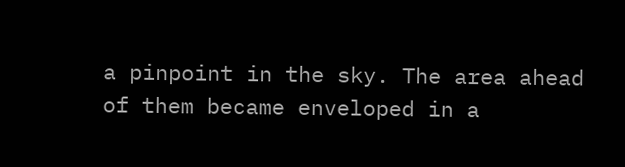a pinpoint in the sky. The area ahead of them became enveloped in a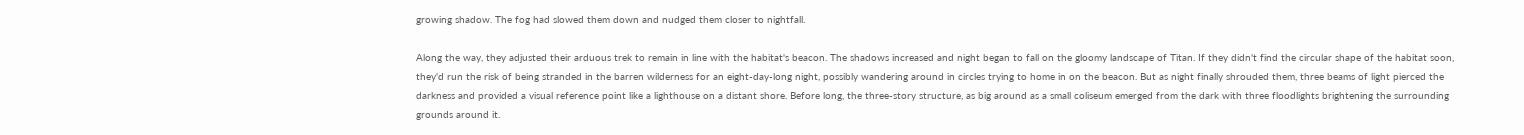growing shadow. The fog had slowed them down and nudged them closer to nightfall.

Along the way, they adjusted their arduous trek to remain in line with the habitat's beacon. The shadows increased and night began to fall on the gloomy landscape of Titan. If they didn't find the circular shape of the habitat soon, they'd run the risk of being stranded in the barren wilderness for an eight-day-long night, possibly wandering around in circles trying to home in on the beacon. But as night finally shrouded them, three beams of light pierced the darkness and provided a visual reference point like a lighthouse on a distant shore. Before long, the three-story structure, as big around as a small coliseum emerged from the dark with three floodlights brightening the surrounding grounds around it.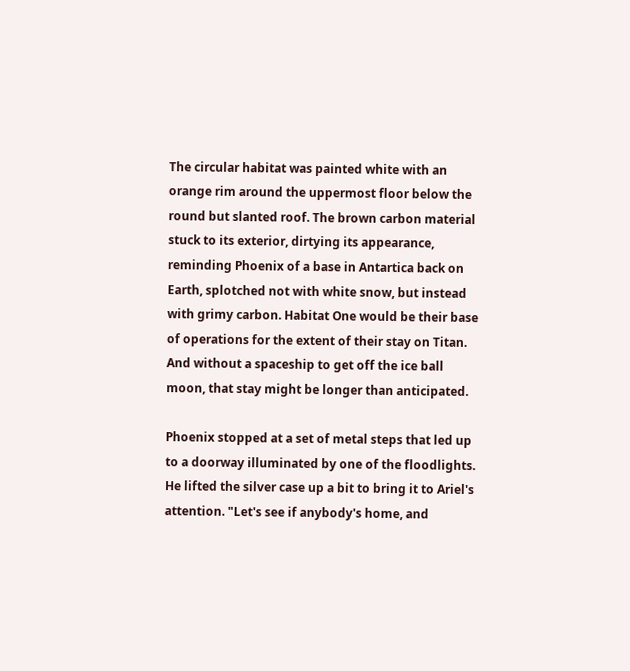The circular habitat was painted white with an orange rim around the uppermost floor below the round but slanted roof. The brown carbon material stuck to its exterior, dirtying its appearance, reminding Phoenix of a base in Antartica back on Earth, splotched not with white snow, but instead with grimy carbon. Habitat One would be their base of operations for the extent of their stay on Titan. And without a spaceship to get off the ice ball moon, that stay might be longer than anticipated.

Phoenix stopped at a set of metal steps that led up to a doorway illuminated by one of the floodlights. He lifted the silver case up a bit to bring it to Ariel's attention. "Let's see if anybody's home, and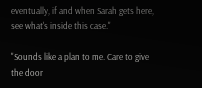eventually, if and when Sarah gets here, see what's inside this case."

"Sounds like a plan to me. Care to give the door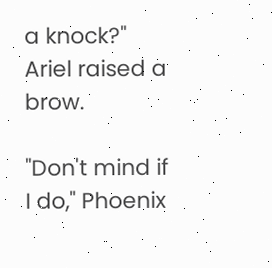a knock?" Ariel raised a brow.

"Don't mind if I do," Phoenix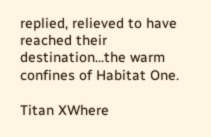replied, relieved to have reached their destination...the warm confines of Habitat One.

Titan XWhere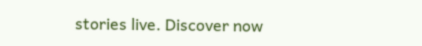stories live. Discover now